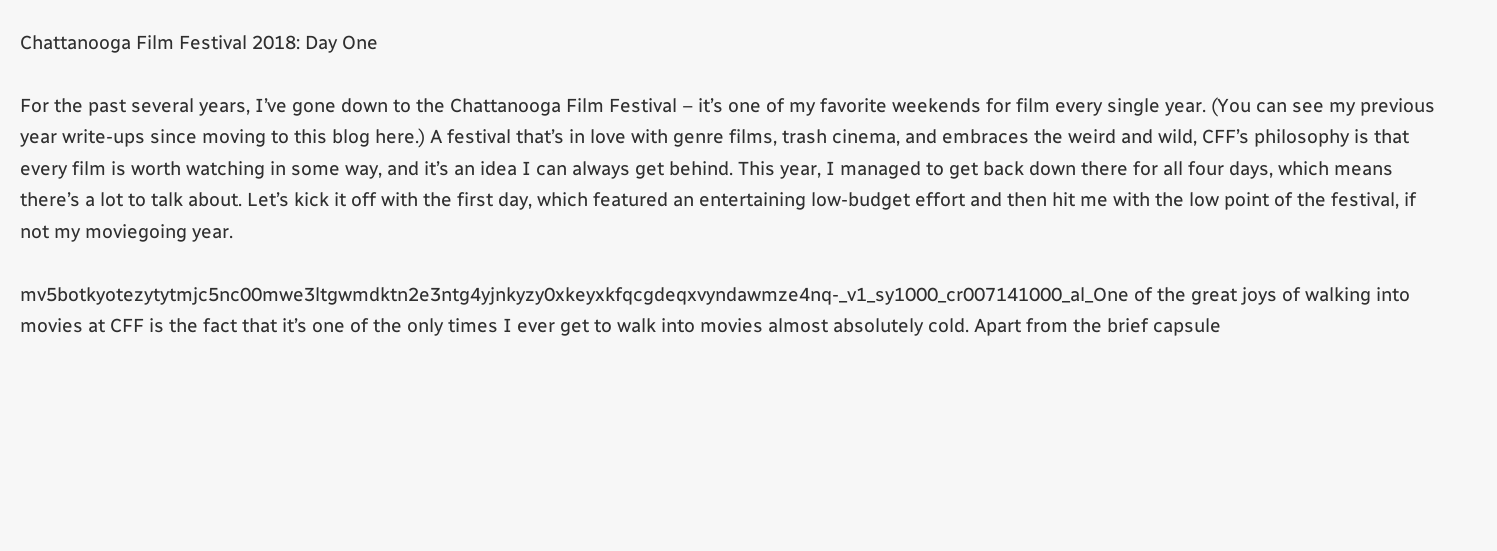Chattanooga Film Festival 2018: Day One

For the past several years, I’ve gone down to the Chattanooga Film Festival – it’s one of my favorite weekends for film every single year. (You can see my previous year write-ups since moving to this blog here.) A festival that’s in love with genre films, trash cinema, and embraces the weird and wild, CFF’s philosophy is that every film is worth watching in some way, and it’s an idea I can always get behind. This year, I managed to get back down there for all four days, which means there’s a lot to talk about. Let’s kick it off with the first day, which featured an entertaining low-budget effort and then hit me with the low point of the festival, if not my moviegoing year.

mv5botkyotezytytmjc5nc00mwe3ltgwmdktn2e3ntg4yjnkyzy0xkeyxkfqcgdeqxvyndawmze4nq-_v1_sy1000_cr007141000_al_One of the great joys of walking into movies at CFF is the fact that it’s one of the only times I ever get to walk into movies almost absolutely cold. Apart from the brief capsule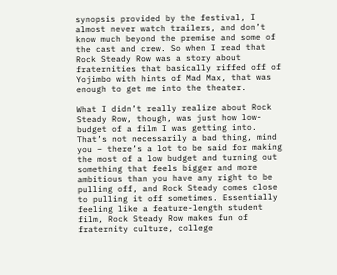synopsis provided by the festival, I almost never watch trailers, and don’t know much beyond the premise and some of the cast and crew. So when I read that Rock Steady Row was a story about fraternities that basically riffed off of Yojimbo with hints of Mad Max, that was enough to get me into the theater.

What I didn’t really realize about Rock Steady Row, though, was just how low-budget of a film I was getting into. That’s not necessarily a bad thing, mind you – there’s a lot to be said for making the most of a low budget and turning out something that feels bigger and more ambitious than you have any right to be pulling off, and Rock Steady comes close to pulling it off sometimes. Essentially feeling like a feature-length student film, Rock Steady Row makes fun of fraternity culture, college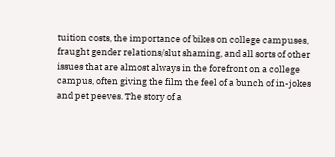tuition costs, the importance of bikes on college campuses, fraught gender relations/slut shaming, and all sorts of other issues that are almost always in the forefront on a college campus, often giving the film the feel of a bunch of in-jokes and pet peeves. The story of a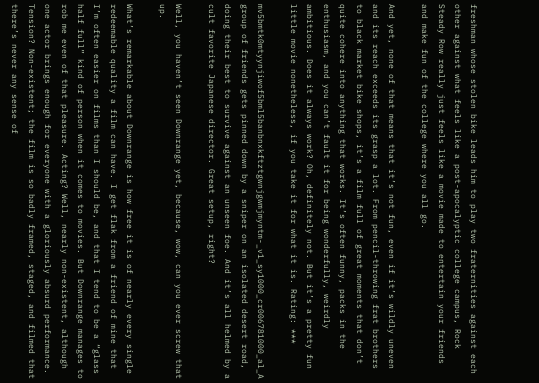freshman whose stolen bike leads him to play two fraternities against each other against what feels like a post-apocalyptic college campus, Rock Steady Row really just feels like a movie made to entertain your friends and make fun of the college where you all go.

And yet, none of that means that it’s not fun, even if it’s wildly uneven and its reach exceeds its grasp a lot. From pencil-throwing frat brothers to black market bike shops, it’s a film full of great moments that don’t quite cohere into anything that works. It’s often funny, packs in the enthusiasm, and you can’t fault it for being wonderfully, weirdly ambitious. Does it always work? Oh, definitely not. But it’s a pretty fun little movie nonetheless, if you take it for what it is. Rating: ***

mv5bmtk0mtyynjiwof5bml5banbnxkftztgwnjgwmjmyntm-_v1_sy1000_cr006781000_al_A group of friends gets pinned down by a sniper on an isolated desert road, doing their best to survive against an unseen foe. And it’s all helmed by a cult favorite Japanese director. Great setup, right?

Well, you haven’t seen Downrange yet, because, wow, can you ever screw that up.

What’s remarkable about Downrange is how free it is of nearly every single redeemable quality a film can have. I get flak from a friend of mine that I’m often easier on films than I should be, and that I tend to be a “glass half full” kind of person when it comes to movies. But Downrange manages to rob me even of that pleasure. Acting? Well, nearly non-existent, although one actor brings enough for everyone with a gloriously absurd performance. Tension? Non-existent; the film is so badly framed, staged, and filmed that there’s never any sense of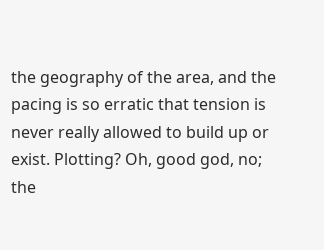the geography of the area, and the pacing is so erratic that tension is never really allowed to build up or exist. Plotting? Oh, good god, no; the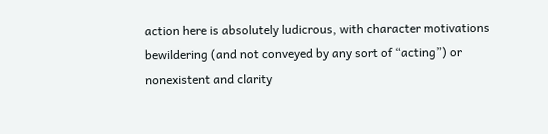action here is absolutely ludicrous, with character motivations bewildering (and not conveyed by any sort of “acting”) or nonexistent and clarity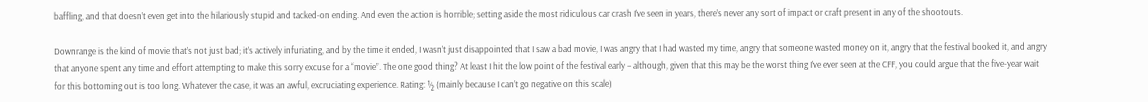baffling, and that doesn’t even get into the hilariously stupid and tacked-on ending. And even the action is horrible; setting aside the most ridiculous car crash I’ve seen in years, there’s never any sort of impact or craft present in any of the shootouts.

Downrange is the kind of movie that’s not just bad; it’s actively infuriating, and by the time it ended, I wasn’t just disappointed that I saw a bad movie, I was angry that I had wasted my time, angry that someone wasted money on it, angry that the festival booked it, and angry that anyone spent any time and effort attempting to make this sorry excuse for a “movie”. The one good thing? At least I hit the low point of the festival early – although, given that this may be the worst thing I’ve ever seen at the CFF, you could argue that the five-year wait for this bottoming out is too long. Whatever the case, it was an awful, excruciating experience. Rating: ½ (mainly because I can’t go negative on this scale)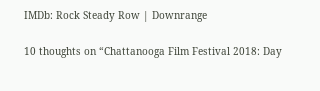IMDb: Rock Steady Row | Downrange

10 thoughts on “Chattanooga Film Festival 2018: Day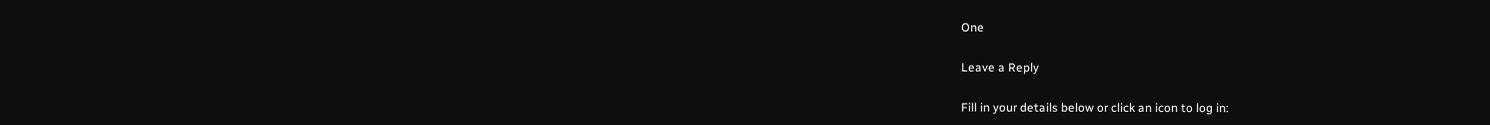One

Leave a Reply

Fill in your details below or click an icon to log in: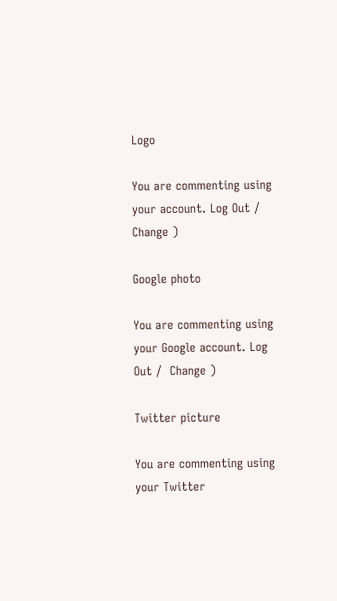Logo

You are commenting using your account. Log Out /  Change )

Google photo

You are commenting using your Google account. Log Out /  Change )

Twitter picture

You are commenting using your Twitter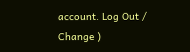account. Log Out /  Change )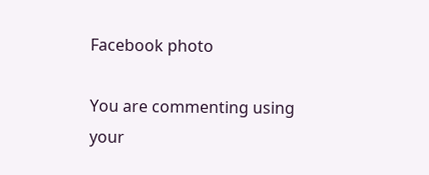Facebook photo

You are commenting using your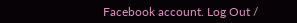Facebook account. Log Out /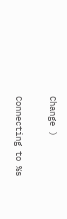Change )

Connecting to %s